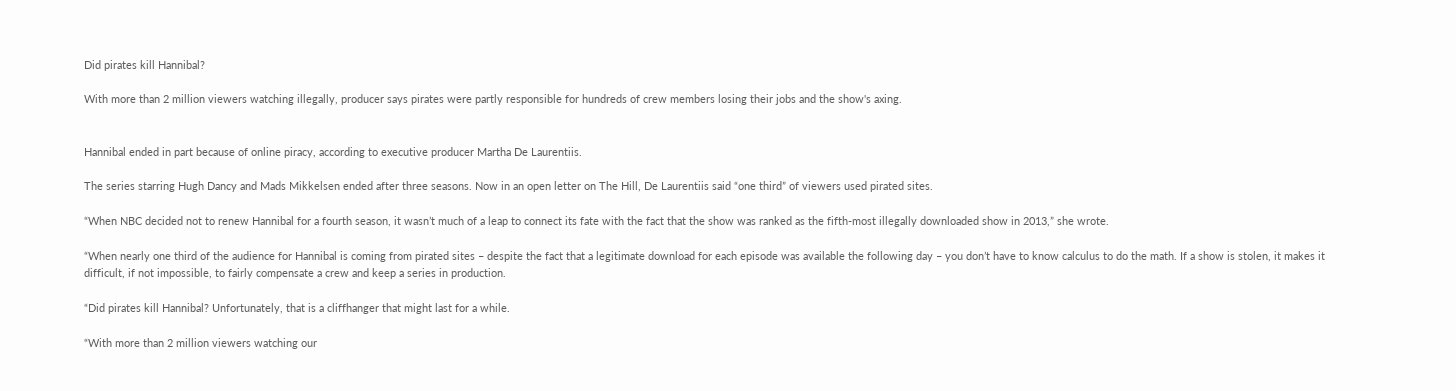Did pirates kill Hannibal?

With more than 2 million viewers watching illegally, producer says pirates were partly responsible for hundreds of crew members losing their jobs and the show's axing.


Hannibal ended in part because of online piracy, according to executive producer Martha De Laurentiis.

The series starring Hugh Dancy and Mads Mikkelsen ended after three seasons. Now in an open letter on The Hill, De Laurentiis said “one third” of viewers used pirated sites.

“When NBC decided not to renew Hannibal for a fourth season, it wasn’t much of a leap to connect its fate with the fact that the show was ranked as the fifth-most illegally downloaded show in 2013,” she wrote.

“When nearly one third of the audience for Hannibal is coming from pirated sites – despite the fact that a legitimate download for each episode was available the following day – you don’t have to know calculus to do the math. If a show is stolen, it makes it difficult, if not impossible, to fairly compensate a crew and keep a series in production.

“Did pirates kill Hannibal? Unfortunately, that is a cliffhanger that might last for a while.

“With more than 2 million viewers watching our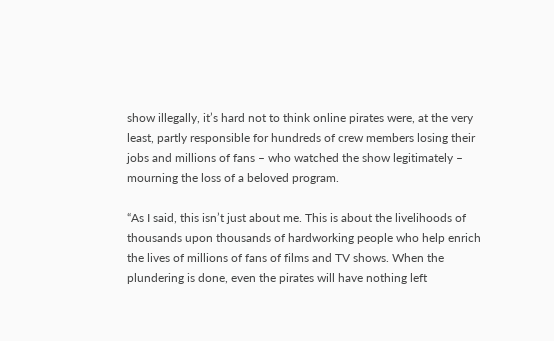show illegally, it’s hard not to think online pirates were, at the very least, partly responsible for hundreds of crew members losing their jobs and millions of fans – who watched the show legitimately – mourning the loss of a beloved program.

“As I said, this isn’t just about me. This is about the livelihoods of thousands upon thousands of hardworking people who help enrich the lives of millions of fans of films and TV shows. When the plundering is done, even the pirates will have nothing left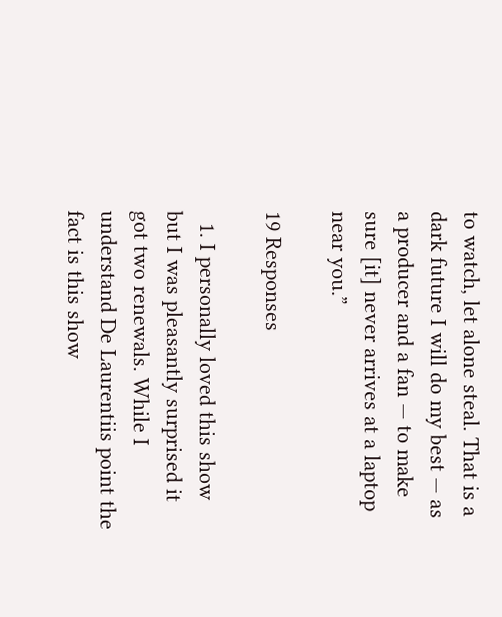to watch, let alone steal. That is a dark future I will do my best — as a producer and a fan — to make sure [it] never arrives at a laptop near you.”

19 Responses

  1. I personally loved this show but I was pleasantly surprised it got two renewals. While I understand De Laurentiis point the fact is this show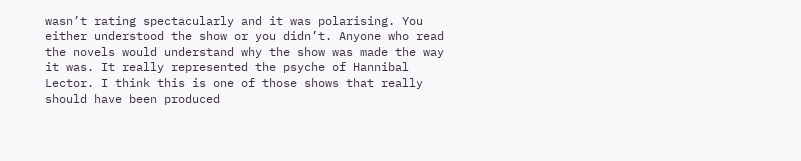wasn’t rating spectacularly and it was polarising. You either understood the show or you didn’t. Anyone who read the novels would understand why the show was made the way it was. It really represented the psyche of Hannibal Lector. I think this is one of those shows that really should have been produced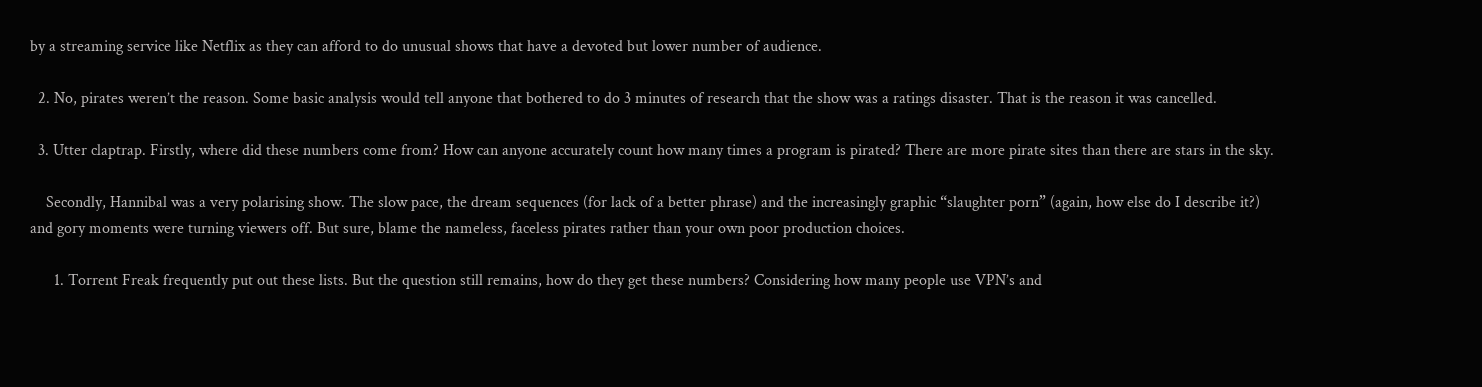by a streaming service like Netflix as they can afford to do unusual shows that have a devoted but lower number of audience.

  2. No, pirates weren’t the reason. Some basic analysis would tell anyone that bothered to do 3 minutes of research that the show was a ratings disaster. That is the reason it was cancelled.

  3. Utter claptrap. Firstly, where did these numbers come from? How can anyone accurately count how many times a program is pirated? There are more pirate sites than there are stars in the sky.

    Secondly, Hannibal was a very polarising show. The slow pace, the dream sequences (for lack of a better phrase) and the increasingly graphic “slaughter porn” (again, how else do I describe it?) and gory moments were turning viewers off. But sure, blame the nameless, faceless pirates rather than your own poor production choices.

      1. Torrent Freak frequently put out these lists. But the question still remains, how do they get these numbers? Considering how many people use VPN’s and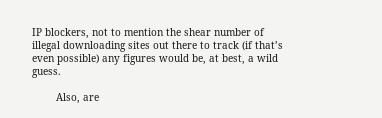IP blockers, not to mention the shear number of illegal downloading sites out there to track (if that’s even possible) any figures would be, at best, a wild guess.

        Also, are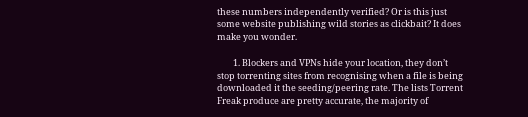these numbers independently verified? Or is this just some website publishing wild stories as clickbait? It does make you wonder.

        1. Blockers and VPNs hide your location, they don’t stop torrenting sites from recognising when a file is being downloaded it the seeding/peering rate. The lists Torrent Freak produce are pretty accurate, the majority of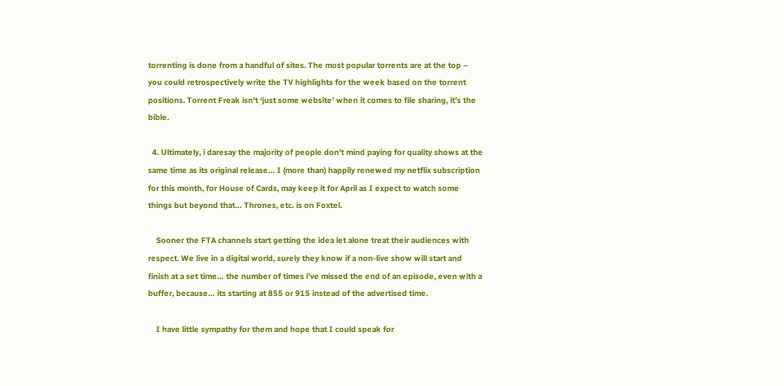torrenting is done from a handful of sites. The most popular torrents are at the top – you could retrospectively write the TV highlights for the week based on the torrent positions. Torrent Freak isn’t ‘just some website’ when it comes to file sharing, it’s the bible.

  4. Ultimately, i daresay the majority of people don’t mind paying for quality shows at the same time as its original release… I (more than) happily renewed my netflix subscription for this month, for House of Cards, may keep it for April as I expect to watch some things but beyond that… Thrones, etc. is on Foxtel.

    Sooner the FTA channels start getting the idea let alone treat their audiences with respect. We live in a digital world, surely they know if a non-live show will start and finish at a set time… the number of times i’ve missed the end of an episode, even with a buffer, because… its starting at 855 or 915 instead of the advertised time.

    I have little sympathy for them and hope that I could speak for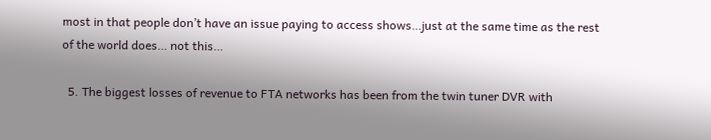most in that people don’t have an issue paying to access shows…just at the same time as the rest of the world does… not this…

  5. The biggest losses of revenue to FTA networks has been from the twin tuner DVR with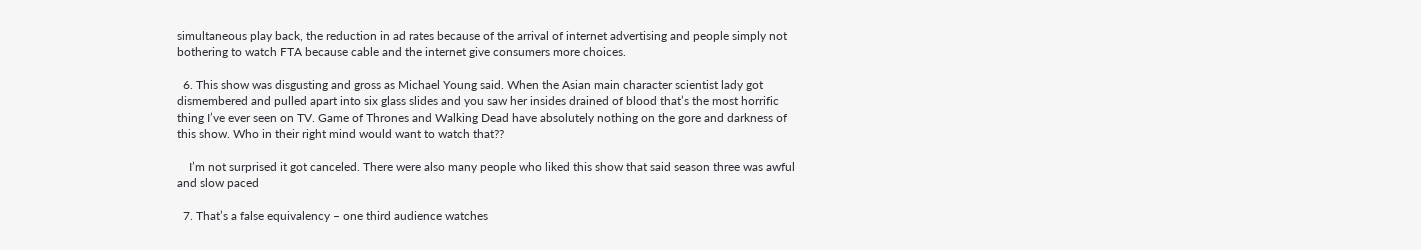simultaneous play back, the reduction in ad rates because of the arrival of internet advertising and people simply not bothering to watch FTA because cable and the internet give consumers more choices.

  6. This show was disgusting and gross as Michael Young said. When the Asian main character scientist lady got dismembered and pulled apart into six glass slides and you saw her insides drained of blood that’s the most horrific thing I’ve ever seen on TV. Game of Thrones and Walking Dead have absolutely nothing on the gore and darkness of this show. Who in their right mind would want to watch that??

    I’m not surprised it got canceled. There were also many people who liked this show that said season three was awful and slow paced

  7. That’s a false equivalency – one third audience watches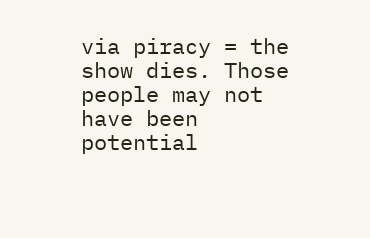via piracy = the show dies. Those people may not have been potential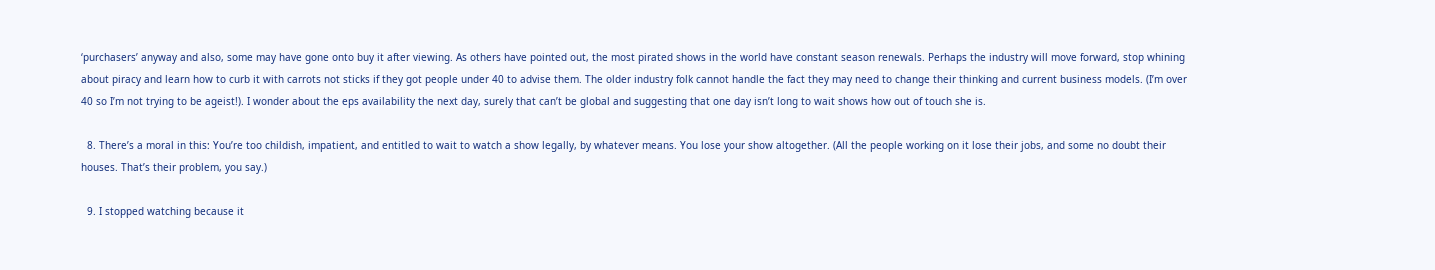‘purchasers’ anyway and also, some may have gone onto buy it after viewing. As others have pointed out, the most pirated shows in the world have constant season renewals. Perhaps the industry will move forward, stop whining about piracy and learn how to curb it with carrots not sticks if they got people under 40 to advise them. The older industry folk cannot handle the fact they may need to change their thinking and current business models. (I’m over 40 so I’m not trying to be ageist!). I wonder about the eps availability the next day, surely that can’t be global and suggesting that one day isn’t long to wait shows how out of touch she is.

  8. There’s a moral in this: You’re too childish, impatient, and entitled to wait to watch a show legally, by whatever means. You lose your show altogether. (All the people working on it lose their jobs, and some no doubt their houses. That’s their problem, you say.)

  9. I stopped watching because it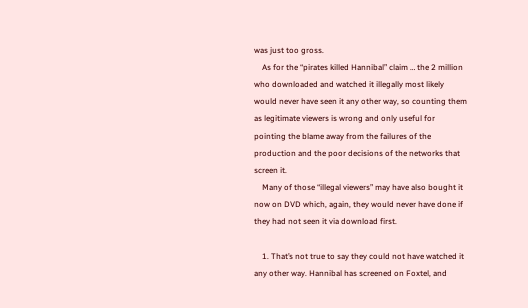was just too gross.
    As for the “pirates killed Hannibal” claim … the 2 million who downloaded and watched it illegally most likely would never have seen it any other way, so counting them as legitimate viewers is wrong and only useful for pointing the blame away from the failures of the production and the poor decisions of the networks that screen it.
    Many of those “illegal viewers” may have also bought it now on DVD which, again, they would never have done if they had not seen it via download first.

    1. That’s not true to say they could not have watched it any other way. Hannibal has screened on Foxtel, and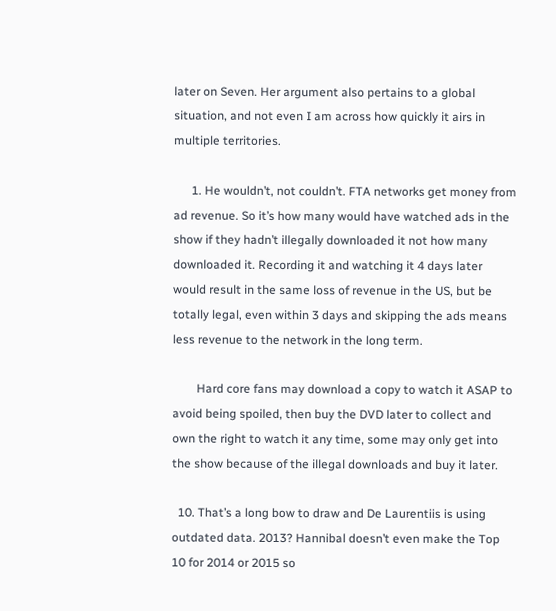later on Seven. Her argument also pertains to a global situation, and not even I am across how quickly it airs in multiple territories.

      1. He wouldn’t, not couldn’t. FTA networks get money from ad revenue. So it’s how many would have watched ads in the show if they hadn’t illegally downloaded it not how many downloaded it. Recording it and watching it 4 days later would result in the same loss of revenue in the US, but be totally legal, even within 3 days and skipping the ads means less revenue to the network in the long term.

        Hard core fans may download a copy to watch it ASAP to avoid being spoiled, then buy the DVD later to collect and own the right to watch it any time, some may only get into the show because of the illegal downloads and buy it later.

  10. That’s a long bow to draw and De Laurentiis is using outdated data. 2013? Hannibal doesn’t even make the Top 10 for 2014 or 2015 so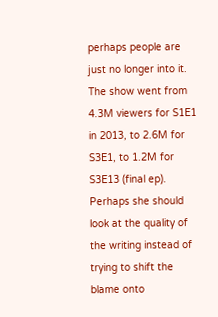perhaps people are just no longer into it. The show went from 4.3M viewers for S1E1 in 2013, to 2.6M for S3E1, to 1.2M for S3E13 (final ep). Perhaps she should look at the quality of the writing instead of trying to shift the blame onto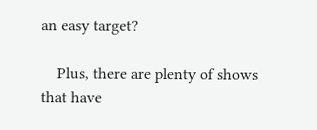an easy target?

    Plus, there are plenty of shows that have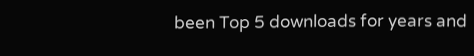been Top 5 downloads for years and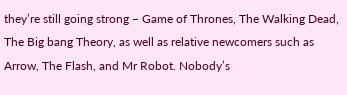they’re still going strong – Game of Thrones, The Walking Dead, The Big bang Theory, as well as relative newcomers such as Arrow, The Flash, and Mr Robot. Nobody’s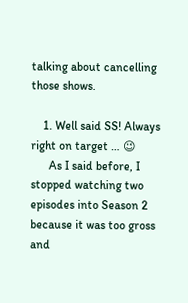talking about cancelling those shows.

    1. Well said SS! Always right on target … 😉
      As I said before, I stopped watching two episodes into Season 2 because it was too gross and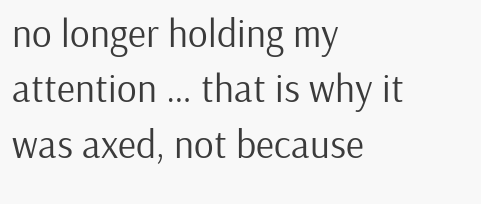no longer holding my attention … that is why it was axed, not because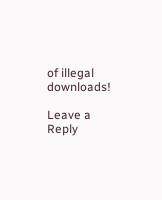of illegal downloads!

Leave a Reply